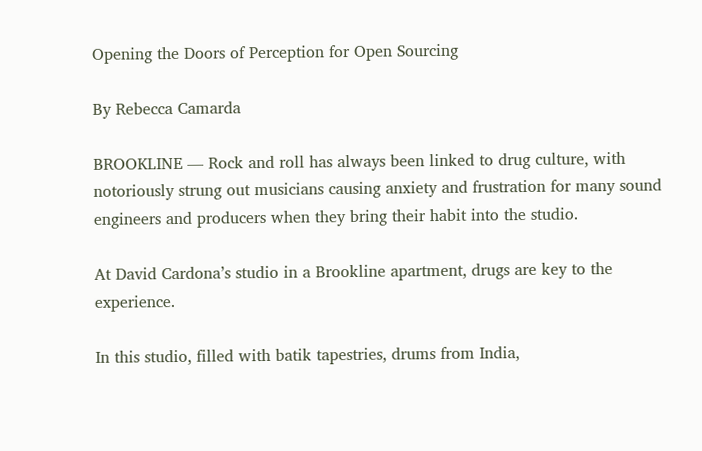Opening the Doors of Perception for Open Sourcing

By Rebecca Camarda

BROOKLINE — Rock and roll has always been linked to drug culture, with notoriously strung out musicians causing anxiety and frustration for many sound engineers and producers when they bring their habit into the studio.

At David Cardona’s studio in a Brookline apartment, drugs are key to the experience.

In this studio, filled with batik tapestries, drums from India,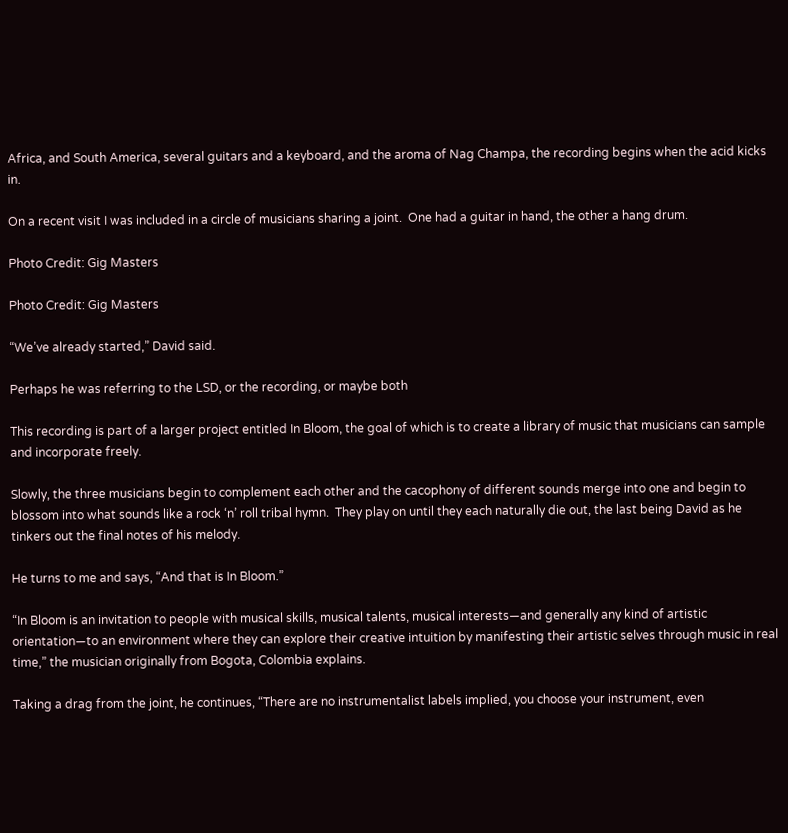Africa, and South America, several guitars and a keyboard, and the aroma of Nag Champa, the recording begins when the acid kicks in.

On a recent visit I was included in a circle of musicians sharing a joint.  One had a guitar in hand, the other a hang drum.

Photo Credit: Gig Masters

Photo Credit: Gig Masters

“We’ve already started,” David said.

Perhaps he was referring to the LSD, or the recording, or maybe both

This recording is part of a larger project entitled In Bloom, the goal of which is to create a library of music that musicians can sample and incorporate freely.

Slowly, the three musicians begin to complement each other and the cacophony of different sounds merge into one and begin to blossom into what sounds like a rock ‘n’ roll tribal hymn.  They play on until they each naturally die out, the last being David as he tinkers out the final notes of his melody.

He turns to me and says, “And that is In Bloom.”

“In Bloom is an invitation to people with musical skills, musical talents, musical interests—and generally any kind of artistic orientation—to an environment where they can explore their creative intuition by manifesting their artistic selves through music in real time,” the musician originally from Bogota, Colombia explains.

Taking a drag from the joint, he continues, “There are no instrumentalist labels implied, you choose your instrument, even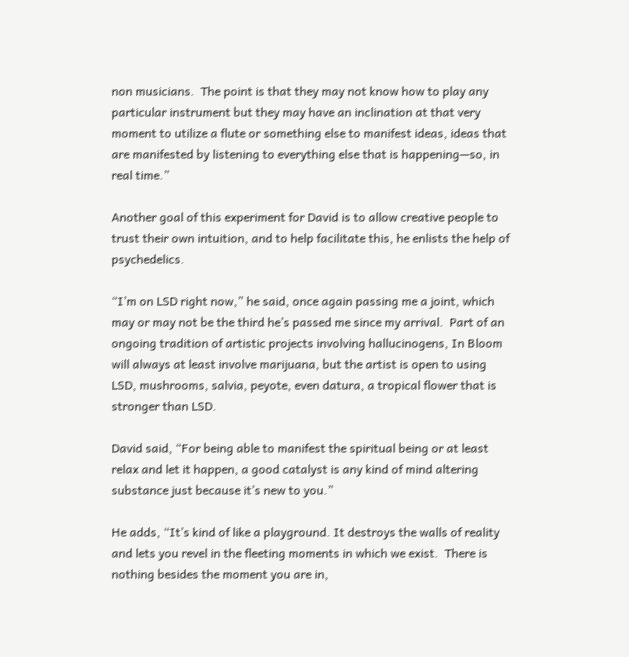non musicians.  The point is that they may not know how to play any particular instrument but they may have an inclination at that very moment to utilize a flute or something else to manifest ideas, ideas that are manifested by listening to everything else that is happening—so, in real time.”

Another goal of this experiment for David is to allow creative people to trust their own intuition, and to help facilitate this, he enlists the help of psychedelics.

“I’m on LSD right now,” he said, once again passing me a joint, which may or may not be the third he’s passed me since my arrival.  Part of an ongoing tradition of artistic projects involving hallucinogens, In Bloom will always at least involve marijuana, but the artist is open to using LSD, mushrooms, salvia, peyote, even datura, a tropical flower that is stronger than LSD.

David said, “For being able to manifest the spiritual being or at least relax and let it happen, a good catalyst is any kind of mind altering substance just because it’s new to you.”

He adds, “It’s kind of like a playground. It destroys the walls of reality and lets you revel in the fleeting moments in which we exist.  There is nothing besides the moment you are in,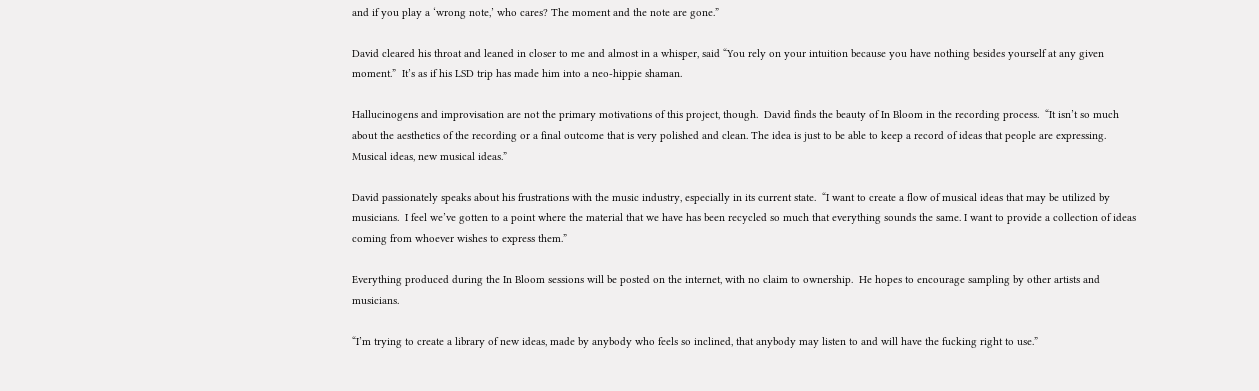and if you play a ‘wrong note,’ who cares? The moment and the note are gone.”

David cleared his throat and leaned in closer to me and almost in a whisper, said “You rely on your intuition because you have nothing besides yourself at any given moment.”  It’s as if his LSD trip has made him into a neo-hippie shaman.

Hallucinogens and improvisation are not the primary motivations of this project, though.  David finds the beauty of In Bloom in the recording process.  “It isn’t so much about the aesthetics of the recording or a final outcome that is very polished and clean. The idea is just to be able to keep a record of ideas that people are expressing. Musical ideas, new musical ideas.”

David passionately speaks about his frustrations with the music industry, especially in its current state.  “I want to create a flow of musical ideas that may be utilized by musicians.  I feel we’ve gotten to a point where the material that we have has been recycled so much that everything sounds the same. I want to provide a collection of ideas coming from whoever wishes to express them.”

Everything produced during the In Bloom sessions will be posted on the internet, with no claim to ownership.  He hopes to encourage sampling by other artists and musicians.

“I’m trying to create a library of new ideas, made by anybody who feels so inclined, that anybody may listen to and will have the fucking right to use.”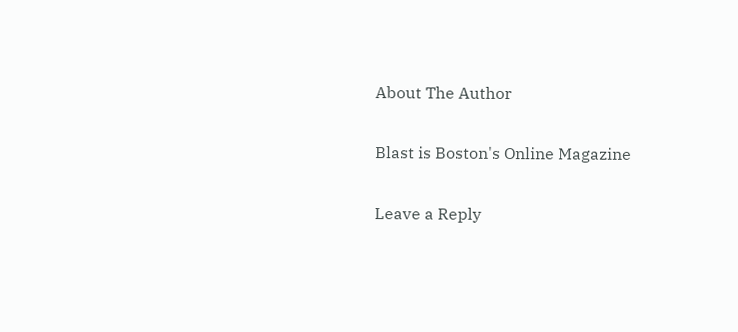About The Author

Blast is Boston's Online Magazine

Leave a Reply